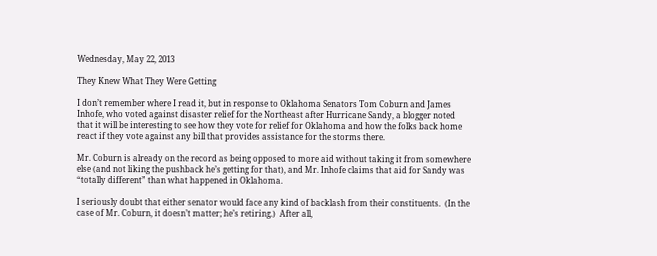Wednesday, May 22, 2013

They Knew What They Were Getting

I don’t remember where I read it, but in response to Oklahoma Senators Tom Coburn and James Inhofe, who voted against disaster relief for the Northeast after Hurricane Sandy, a blogger noted that it will be interesting to see how they vote for relief for Oklahoma and how the folks back home react if they vote against any bill that provides assistance for the storms there.

Mr. Coburn is already on the record as being opposed to more aid without taking it from somewhere else (and not liking the pushback he’s getting for that), and Mr. Inhofe claims that aid for Sandy was “totally different” than what happened in Oklahoma.

I seriously doubt that either senator would face any kind of backlash from their constituents.  (In the case of Mr. Coburn, it doesn’t matter; he’s retiring.)  After all,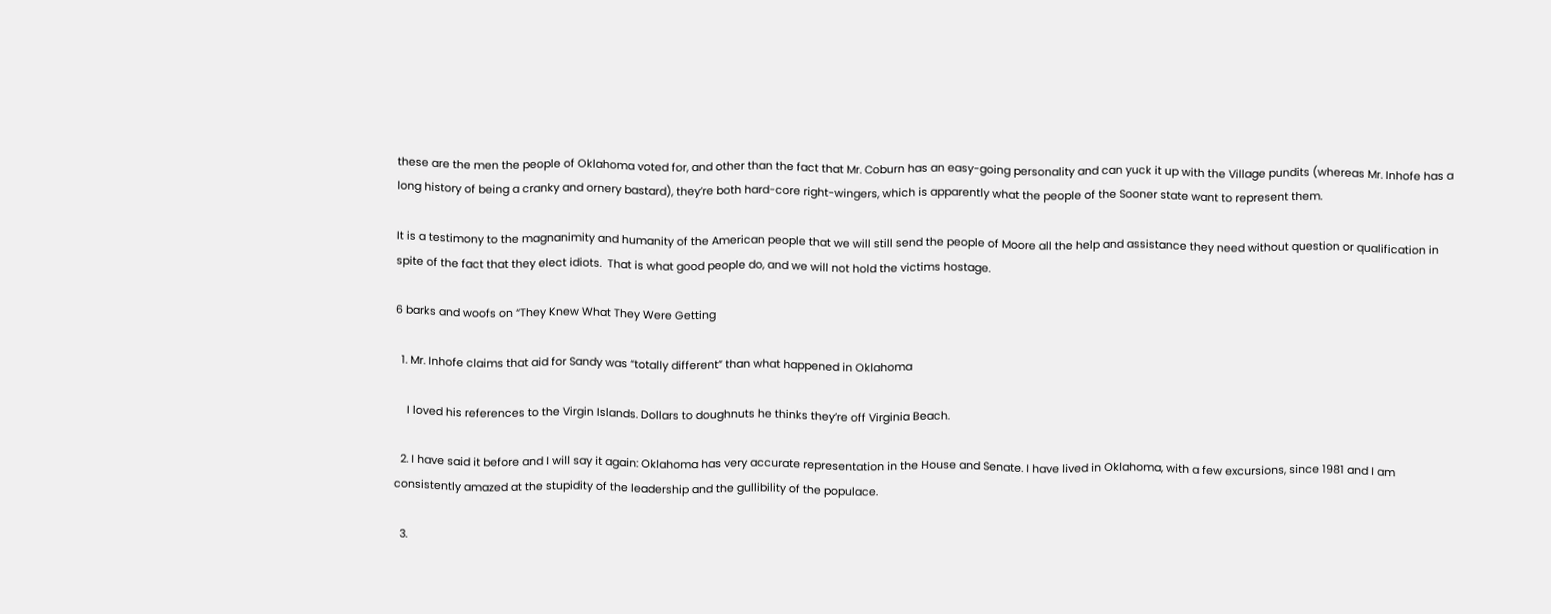these are the men the people of Oklahoma voted for, and other than the fact that Mr. Coburn has an easy-going personality and can yuck it up with the Village pundits (whereas Mr. Inhofe has a long history of being a cranky and ornery bastard), they’re both hard-core right-wingers, which is apparently what the people of the Sooner state want to represent them.

It is a testimony to the magnanimity and humanity of the American people that we will still send the people of Moore all the help and assistance they need without question or qualification in spite of the fact that they elect idiots.  That is what good people do, and we will not hold the victims hostage.

6 barks and woofs on “They Knew What They Were Getting

  1. Mr. Inhofe claims that aid for Sandy was “totally different” than what happened in Oklahoma

    I loved his references to the Virgin Islands. Dollars to doughnuts he thinks they’re off Virginia Beach.

  2. I have said it before and I will say it again: Oklahoma has very accurate representation in the House and Senate. I have lived in Oklahoma, with a few excursions, since 1981 and I am consistently amazed at the stupidity of the leadership and the gullibility of the populace.

  3.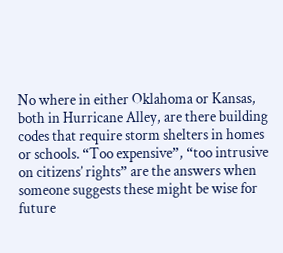No where in either Oklahoma or Kansas, both in Hurricane Alley, are there building codes that require storm shelters in homes or schools. “Too expensive”, “too intrusive on citizens’ rights” are the answers when someone suggests these might be wise for future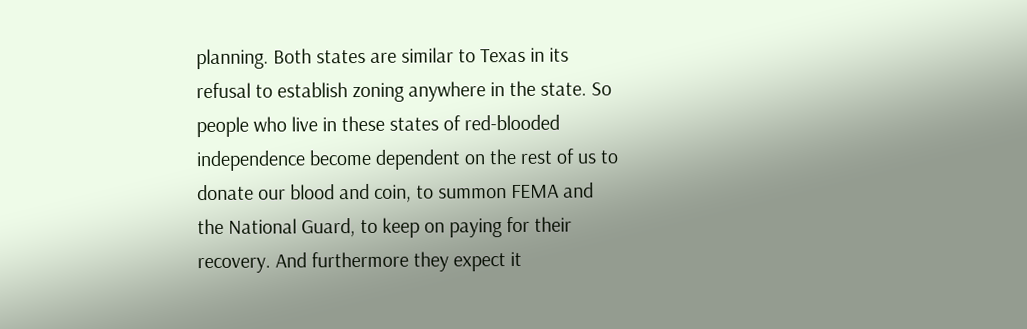planning. Both states are similar to Texas in its refusal to establish zoning anywhere in the state. So people who live in these states of red-blooded independence become dependent on the rest of us to donate our blood and coin, to summon FEMA and the National Guard, to keep on paying for their recovery. And furthermore they expect it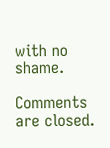with no shame.

Comments are closed.